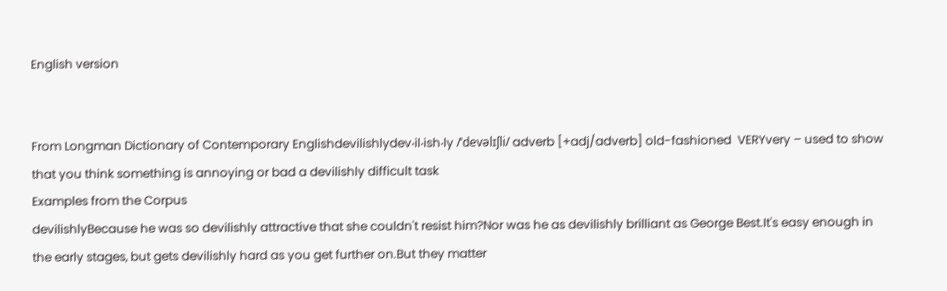English version


From Longman Dictionary of Contemporary Englishdevilishlydev‧il‧ish‧ly /ˈdevəlɪʃli/ adverb [+adj/adverb] old-fashioned  VERYvery – used to show that you think something is annoying or bad a devilishly difficult task
Examples from the Corpus
devilishlyBecause he was so devilishly attractive that she couldn't resist him?Nor was he as devilishly brilliant as George Best.It's easy enough in the early stages, but gets devilishly hard as you get further on.But they matter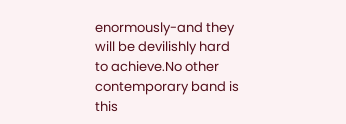enormously-and they will be devilishly hard to achieve.No other contemporary band is this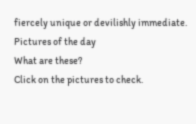fiercely unique or devilishly immediate.
Pictures of the day
What are these?
Click on the pictures to check.